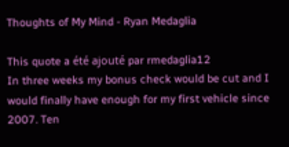Thoughts of My Mind - Ryan Medaglia

This quote a été ajouté par rmedaglia12
In three weeks my bonus check would be cut and I would finally have enough for my first vehicle since 2007. Ten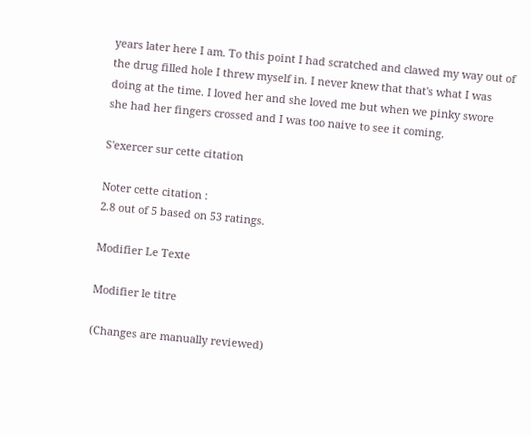years later here I am. To this point I had scratched and clawed my way out of the drug filled hole I threw myself in. I never knew that that's what I was doing at the time. I loved her and she loved me but when we pinky swore she had her fingers crossed and I was too naive to see it coming.

S'exercer sur cette citation

Noter cette citation :
2.8 out of 5 based on 53 ratings.

Modifier Le Texte

Modifier le titre

(Changes are manually reviewed)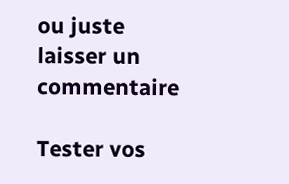ou juste laisser un commentaire

Tester vos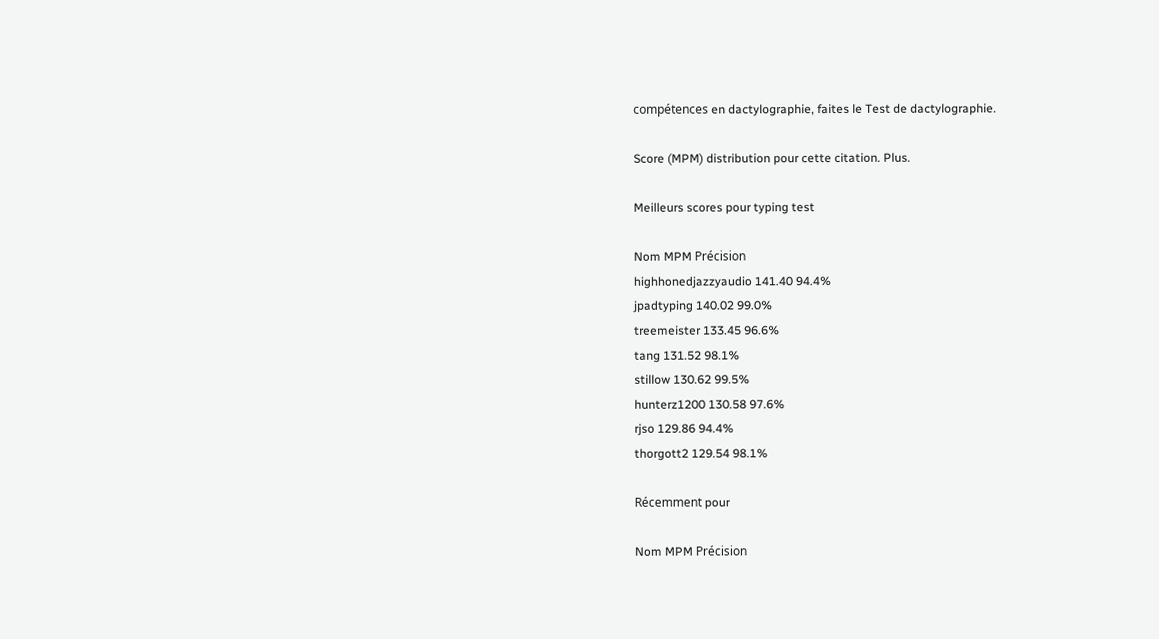compétences en dactylographie, faites le Test de dactylographie.

Score (MPM) distribution pour cette citation. Plus.

Meilleurs scores pour typing test

Nom MPM Précision
highhonedjazzyaudio 141.40 94.4%
jpadtyping 140.02 99.0%
treemeister 133.45 96.6%
tang 131.52 98.1%
stillow 130.62 99.5%
hunterz1200 130.58 97.6%
rjso 129.86 94.4%
thorgott2 129.54 98.1%

Récemment pour

Nom MPM Précision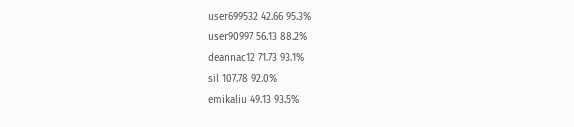user699532 42.66 95.3%
user90997 56.13 88.2%
deannac12 71.73 93.1%
sil 107.78 92.0%
emikaliu 49.13 93.5%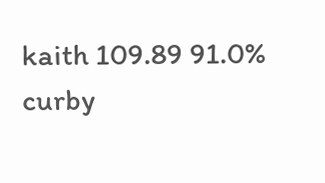kaith 109.89 91.0%
curby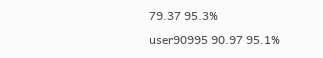79.37 95.3%
user90995 90.97 95.1%